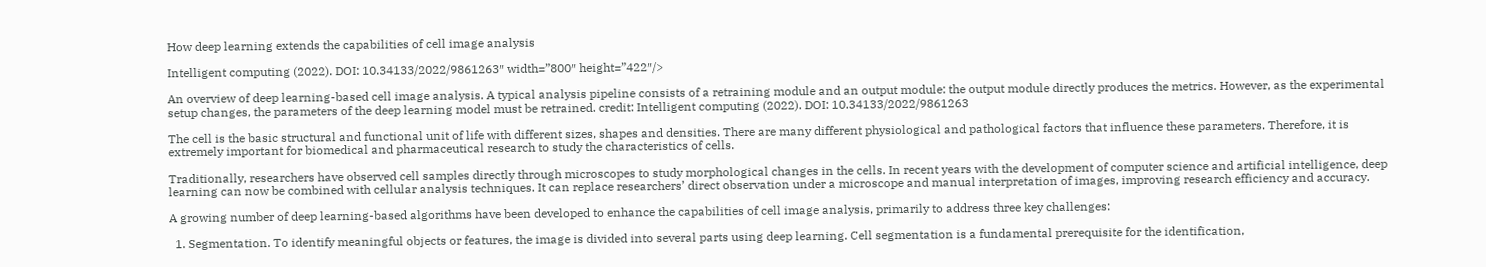How deep learning extends the capabilities of cell image analysis

Intelligent computing (2022). DOI: 10.34133/2022/9861263″ width=”800″ height=”422″/>

An overview of deep learning-based cell image analysis. A typical analysis pipeline consists of a retraining module and an output module: the output module directly produces the metrics. However, as the experimental setup changes, the parameters of the deep learning model must be retrained. credit: Intelligent computing (2022). DOI: 10.34133/2022/9861263

The cell is the basic structural and functional unit of life with different sizes, shapes and densities. There are many different physiological and pathological factors that influence these parameters. Therefore, it is extremely important for biomedical and pharmaceutical research to study the characteristics of cells.

Traditionally, researchers have observed cell samples directly through microscopes to study morphological changes in the cells. In recent years with the development of computer science and artificial intelligence, deep learning can now be combined with cellular analysis techniques. It can replace researchers’ direct observation under a microscope and manual interpretation of images, improving research efficiency and accuracy.

A growing number of deep learning-based algorithms have been developed to enhance the capabilities of cell image analysis, primarily to address three key challenges:

  1. Segmentation. To identify meaningful objects or features, the image is divided into several parts using deep learning. Cell segmentation is a fundamental prerequisite for the identification,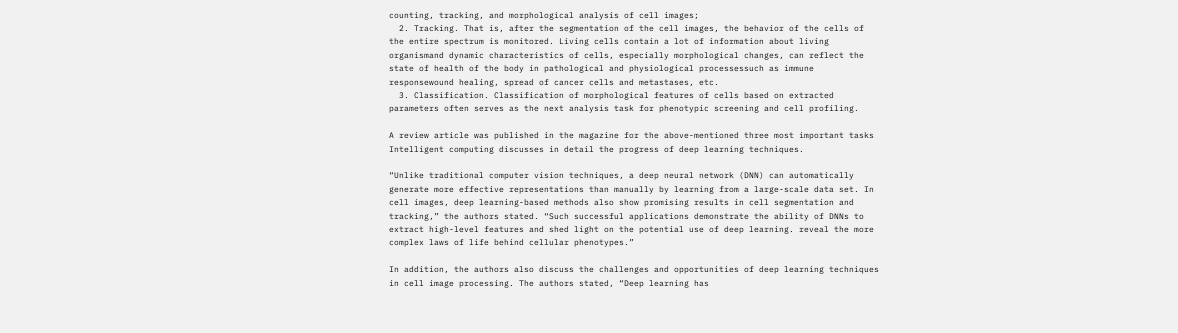counting, tracking, and morphological analysis of cell images;
  2. Tracking. That is, after the segmentation of the cell images, the behavior of the cells of the entire spectrum is monitored. Living cells contain a lot of information about living organismand dynamic characteristics of cells, especially morphological changes, can reflect the state of health of the body in pathological and physiological processessuch as immune responsewound healing, spread of cancer cells and metastases, etc.
  3. Classification. Classification of morphological features of cells based on extracted parameters often serves as the next analysis task for phenotypic screening and cell profiling.

A review article was published in the magazine for the above-mentioned three most important tasks Intelligent computing discusses in detail the progress of deep learning techniques.

“Unlike traditional computer vision techniques, a deep neural network (DNN) can automatically generate more effective representations than manually by learning from a large-scale data set. In cell images, deep learning-based methods also show promising results in cell segmentation and tracking,” the authors stated. “Such successful applications demonstrate the ability of DNNs to extract high-level features and shed light on the potential use of deep learning. reveal the more complex laws of life behind cellular phenotypes.”

In addition, the authors also discuss the challenges and opportunities of deep learning techniques in cell image processing. The authors stated, “Deep learning has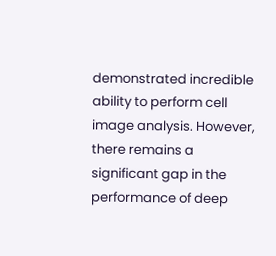demonstrated incredible ability to perform cell image analysis. However, there remains a significant gap in the performance of deep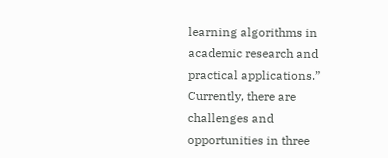learning algorithms in academic research and practical applications.” Currently, there are challenges and opportunities in three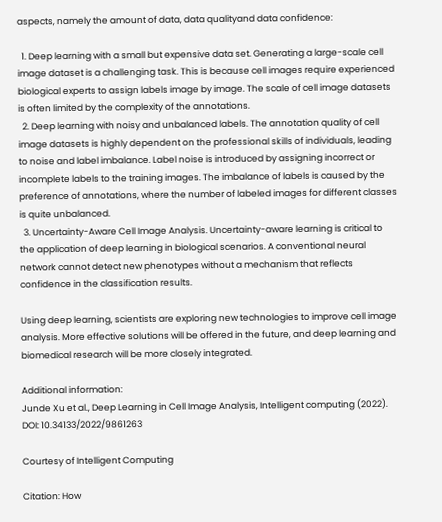aspects, namely the amount of data, data qualityand data confidence:

  1. Deep learning with a small but expensive data set. Generating a large-scale cell image dataset is a challenging task. This is because cell images require experienced biological experts to assign labels image by image. The scale of cell image datasets is often limited by the complexity of the annotations.
  2. Deep learning with noisy and unbalanced labels. The annotation quality of cell image datasets is highly dependent on the professional skills of individuals, leading to noise and label imbalance. Label noise is introduced by assigning incorrect or incomplete labels to the training images. The imbalance of labels is caused by the preference of annotations, where the number of labeled images for different classes is quite unbalanced.
  3. Uncertainty-Aware Cell Image Analysis. Uncertainty-aware learning is critical to the application of deep learning in biological scenarios. A conventional neural network cannot detect new phenotypes without a mechanism that reflects confidence in the classification results.

Using deep learning, scientists are exploring new technologies to improve cell image analysis. More effective solutions will be offered in the future, and deep learning and biomedical research will be more closely integrated.

Additional information:
Junde Xu et al., Deep Learning in Cell Image Analysis, Intelligent computing (2022). DOI: 10.34133/2022/9861263

Courtesy of Intelligent Computing

Citation: How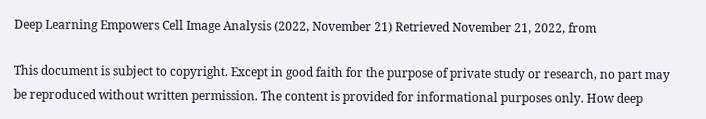Deep Learning Empowers Cell Image Analysis (2022, November 21) Retrieved November 21, 2022, from

This document is subject to copyright. Except in good faith for the purpose of private study or research, no part may be reproduced without written permission. The content is provided for informational purposes only. How deep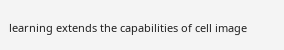learning extends the capabilities of cell image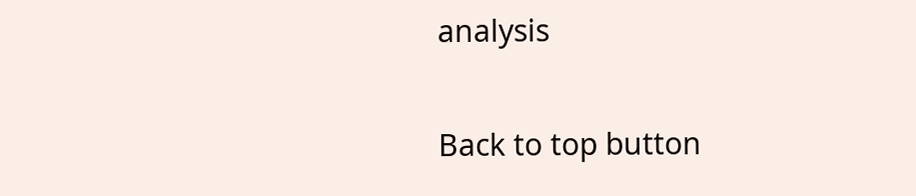analysis

Back to top button